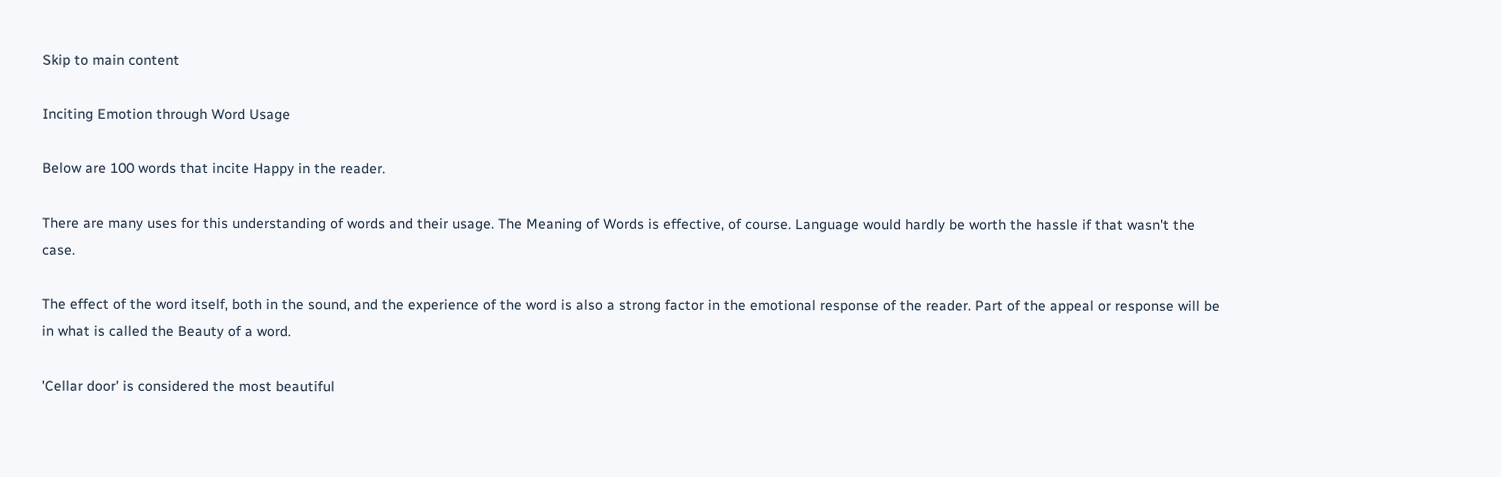Skip to main content

Inciting Emotion through Word Usage

Below are 100 words that incite Happy in the reader.

There are many uses for this understanding of words and their usage. The Meaning of Words is effective, of course. Language would hardly be worth the hassle if that wasn't the case.

The effect of the word itself, both in the sound, and the experience of the word is also a strong factor in the emotional response of the reader. Part of the appeal or response will be in what is called the Beauty of a word.

'Cellar door' is considered the most beautiful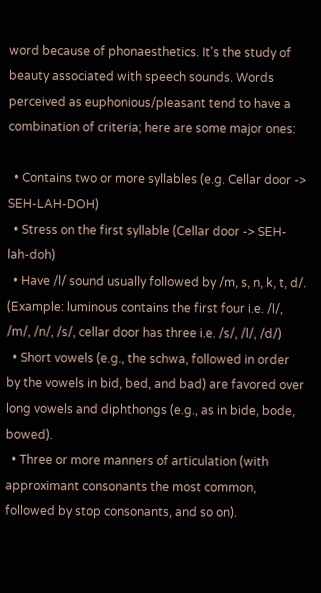word because of phonaesthetics. It's the study of beauty associated with speech sounds. Words perceived as euphonious/pleasant tend to have a combination of criteria; here are some major ones:

  • Contains two or more syllables (e.g. Cellar door -> SEH-LAH-DOH)
  • Stress on the first syllable (Cellar door -> SEH-lah-doh)
  • Have /l/ sound usually followed by /m, s, n, k, t, d/. (Example: luminous contains the first four i.e. /l/, /m/, /n/, /s/, cellar door has three i.e. /s/, /l/, /d/)
  • Short vowels (e.g., the schwa, followed in order by the vowels in bid, bed, and bad) are favored over long vowels and diphthongs (e.g., as in bide, bode, bowed).
  • Three or more manners of articulation (with approximant consonants the most common, followed by stop consonants, and so on).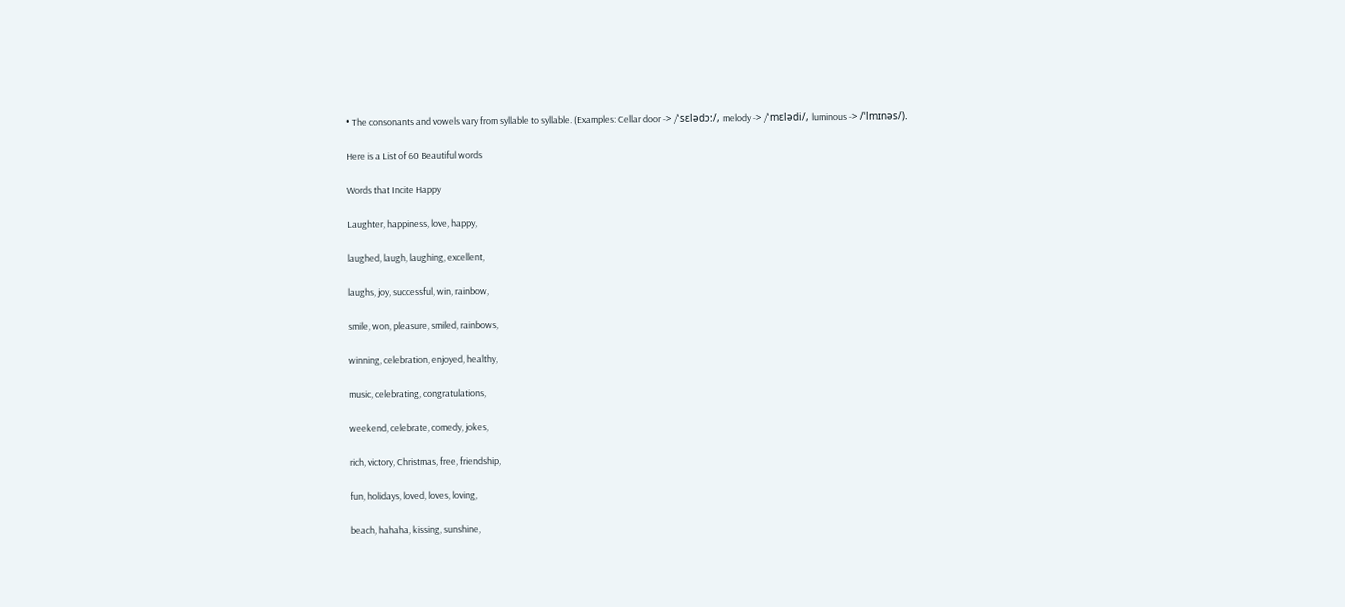• The consonants and vowels vary from syllable to syllable. (Examples: Cellar door -> /'sɛlədɔ:/, melody -> /'mɛlədi/, luminous -> /ˈlmɪnəs/).

Here is a List of 60 Beautiful words

Words that Incite Happy

Laughter, happiness, love, happy,

laughed, laugh, laughing, excellent,

laughs, joy, successful, win, rainbow,

smile, won, pleasure, smiled, rainbows,

winning, celebration, enjoyed, healthy,

music, celebrating, congratulations,

weekend, celebrate, comedy, jokes,

rich, victory, Christmas, free, friendship,

fun, holidays, loved, loves, loving,

beach, hahaha, kissing, sunshine,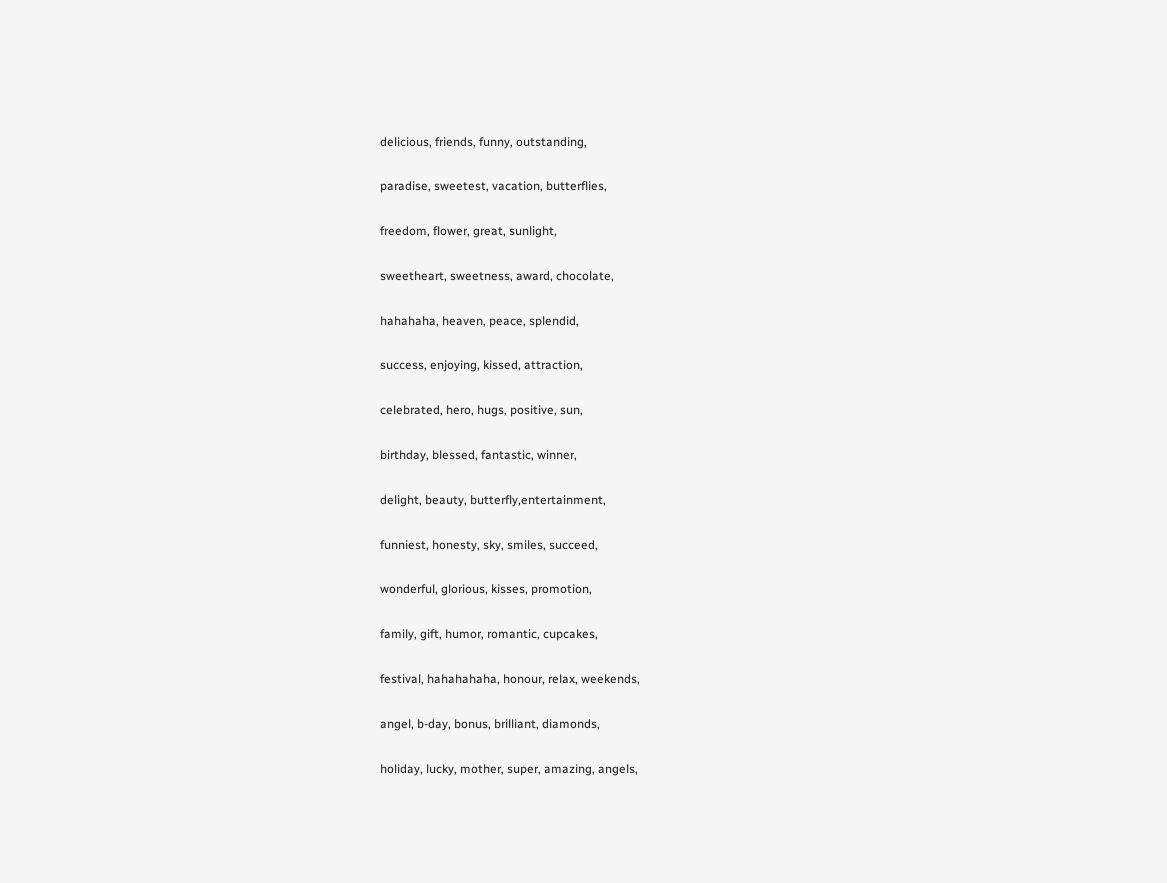delicious, friends, funny, outstanding,

paradise, sweetest, vacation, butterflies,

freedom, flower, great, sunlight,

sweetheart, sweetness, award, chocolate,

hahahaha, heaven, peace, splendid,

success, enjoying, kissed, attraction,

celebrated, hero, hugs, positive, sun,

birthday, blessed, fantastic, winner,

delight, beauty, butterfly,entertainment,

funniest, honesty, sky, smiles, succeed,

wonderful, glorious, kisses, promotion,

family, gift, humor, romantic, cupcakes,

festival, hahahahaha, honour, relax, weekends,

angel, b-day, bonus, brilliant, diamonds,

holiday, lucky, mother, super, amazing, angels,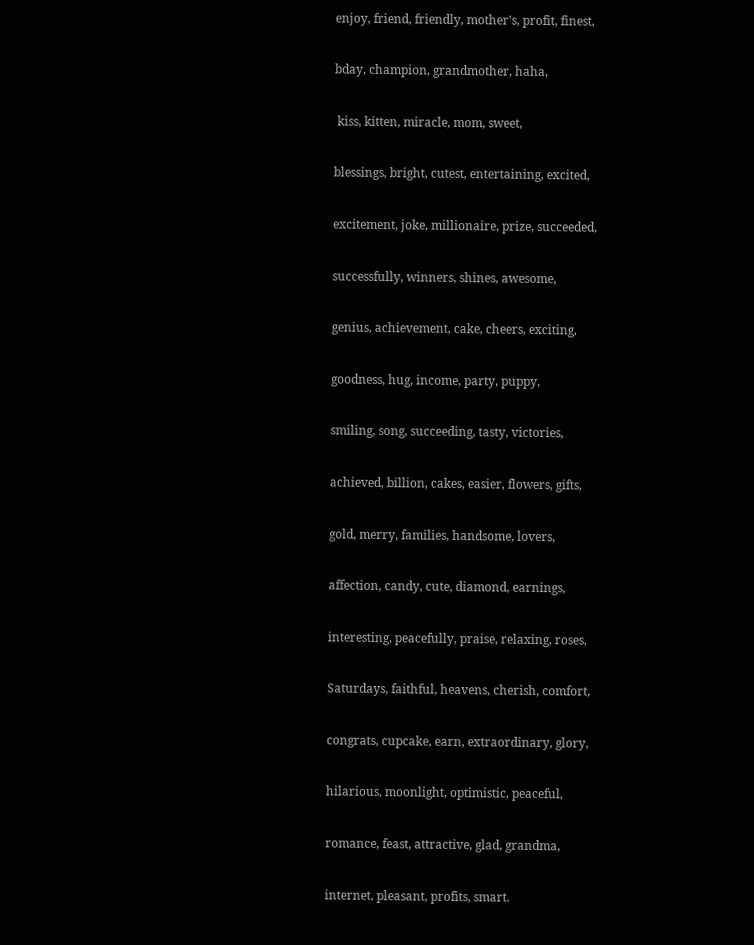enjoy, friend, friendly, mother’s, profit, finest,

bday, champion, grandmother, haha,

 kiss, kitten, miracle, mom, sweet,

blessings, bright, cutest, entertaining, excited,

excitement, joke, millionaire, prize, succeeded,

successfully, winners, shines, awesome,

genius, achievement, cake, cheers, exciting,

goodness, hug, income, party, puppy,

smiling, song, succeeding, tasty, victories,

achieved, billion, cakes, easier, flowers, gifts,

gold, merry, families, handsome, lovers,

affection, candy, cute, diamond, earnings,

interesting, peacefully, praise, relaxing, roses,

Saturdays, faithful, heavens, cherish, comfort,

congrats, cupcake, earn, extraordinary, glory,

hilarious, moonlight, optimistic, peaceful,

romance, feast, attractive, glad, grandma,

internet, pleasant, profits, smart.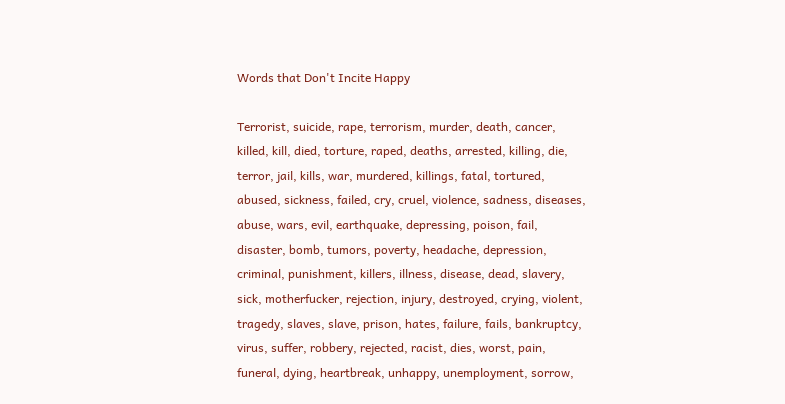Words that Don't Incite Happy

Terrorist, suicide, rape, terrorism, murder, death, cancer, killed, kill, died, torture, raped, deaths, arrested, killing, die, terror, jail, kills, war, murdered, killings, fatal, tortured, abused, sickness, failed, cry, cruel, violence, sadness, diseases, abuse, wars, evil, earthquake, depressing, poison, fail, disaster, bomb, tumors, poverty, headache, depression, criminal, punishment, killers, illness, disease, dead, slavery, sick, motherfucker, rejection, injury, destroyed, crying, violent, tragedy, slaves, slave, prison, hates, failure, fails, bankruptcy, virus, suffer, robbery, rejected, racist, dies, worst, pain, funeral, dying, heartbreak, unhappy, unemployment, sorrow,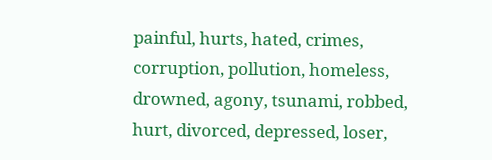painful, hurts, hated, crimes, corruption, pollution, homeless, drowned, agony, tsunami, robbed, hurt, divorced, depressed, loser,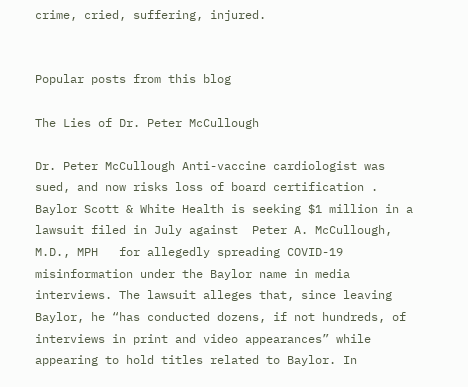crime, cried, suffering, injured.


Popular posts from this blog

The Lies of Dr. Peter McCullough

Dr. Peter McCullough Anti-vaccine cardiologist was sued, and now risks loss of board certification . Baylor Scott & White Health is seeking $1 million in a lawsuit filed in July against  Peter A. McCullough, M.D., MPH   for allegedly spreading COVID-19 misinformation under the Baylor name in media interviews. The lawsuit alleges that, since leaving Baylor, he “has conducted dozens, if not hundreds, of interviews in print and video appearances” while appearing to hold titles related to Baylor. In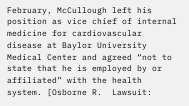February, McCullough left his position as vice chief of internal medicine for cardiovascular disease at Baylor University Medical Center and agreed “not to state that he is employed by or affiliated” with the health system. [Osborne R.  Lawsuit: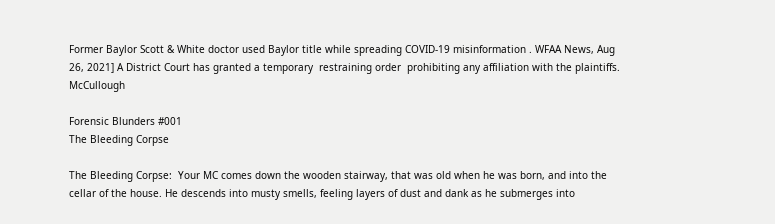Former Baylor Scott & White doctor used Baylor title while spreading COVID-19 misinformation . WFAA News, Aug 26, 2021] A District Court has granted a temporary  restraining order  prohibiting any affiliation with the plaintiffs.  McCullough

Forensic Blunders #001
The Bleeding Corpse

The Bleeding Corpse:  Your MC comes down the wooden stairway, that was old when he was born, and into the cellar of the house. He descends into musty smells, feeling layers of dust and dank as he submerges into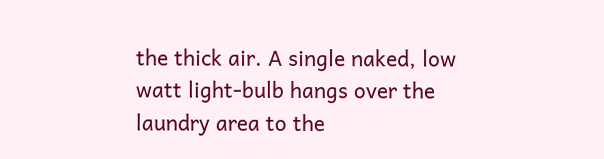the thick air. A single naked, low watt light-bulb hangs over the laundry area to the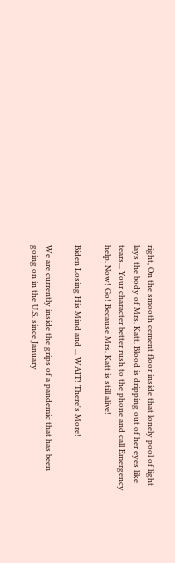right, On the smooth cement floor inside that lonely pool of light lays the body of Mrs. Katt. Blood is dripping out of her eyes like tears... Your character better rush to the phone and call Emergency help. Now! Go! Because Mrs. Katt is still alive!

Biden Losing His Mind and ... WAIT! There's More!

We are currently inside the grips of a pandemic that has been going on in the U.S. since January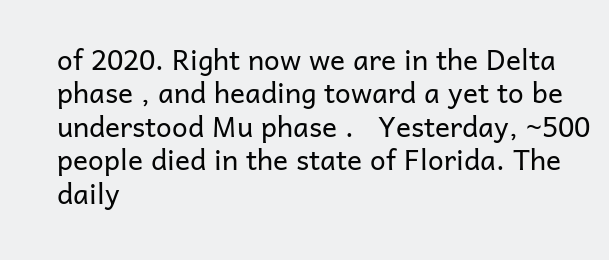of 2020. Right now we are in the Delta phase , and heading toward a yet to be understood Mu phase .   Yesterday, ~500 people died in the state of Florida. The daily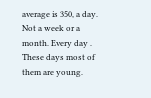average is 350, a day. Not a week or a month. Every day .  These days most of them are young.